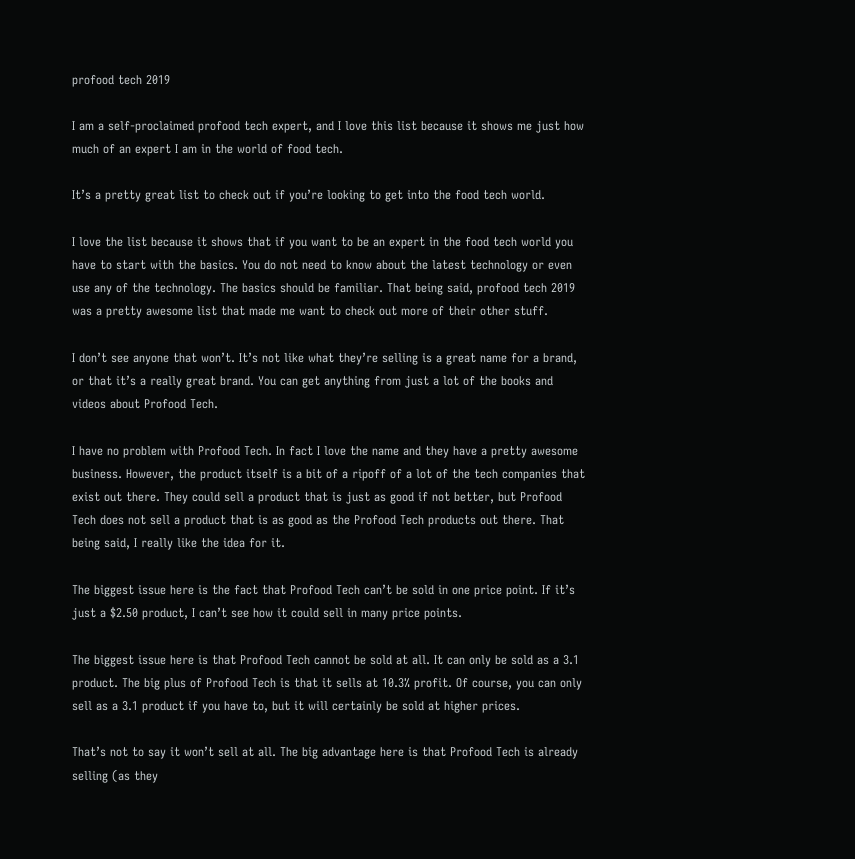profood tech 2019

I am a self-proclaimed profood tech expert, and I love this list because it shows me just how much of an expert I am in the world of food tech.

It’s a pretty great list to check out if you’re looking to get into the food tech world.

I love the list because it shows that if you want to be an expert in the food tech world you have to start with the basics. You do not need to know about the latest technology or even use any of the technology. The basics should be familiar. That being said, profood tech 2019 was a pretty awesome list that made me want to check out more of their other stuff.

I don’t see anyone that won’t. It’s not like what they’re selling is a great name for a brand, or that it’s a really great brand. You can get anything from just a lot of the books and videos about Profood Tech.

I have no problem with Profood Tech. In fact I love the name and they have a pretty awesome business. However, the product itself is a bit of a ripoff of a lot of the tech companies that exist out there. They could sell a product that is just as good if not better, but Profood Tech does not sell a product that is as good as the Profood Tech products out there. That being said, I really like the idea for it.

The biggest issue here is the fact that Profood Tech can’t be sold in one price point. If it’s just a $2.50 product, I can’t see how it could sell in many price points.

The biggest issue here is that Profood Tech cannot be sold at all. It can only be sold as a 3.1 product. The big plus of Profood Tech is that it sells at 10.3% profit. Of course, you can only sell as a 3.1 product if you have to, but it will certainly be sold at higher prices.

That’s not to say it won’t sell at all. The big advantage here is that Profood Tech is already selling (as they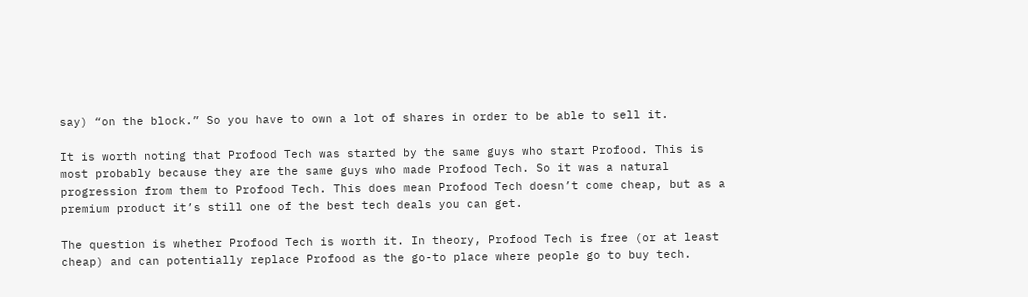say) “on the block.” So you have to own a lot of shares in order to be able to sell it.

It is worth noting that Profood Tech was started by the same guys who start Profood. This is most probably because they are the same guys who made Profood Tech. So it was a natural progression from them to Profood Tech. This does mean Profood Tech doesn’t come cheap, but as a premium product it’s still one of the best tech deals you can get.

The question is whether Profood Tech is worth it. In theory, Profood Tech is free (or at least cheap) and can potentially replace Profood as the go-to place where people go to buy tech.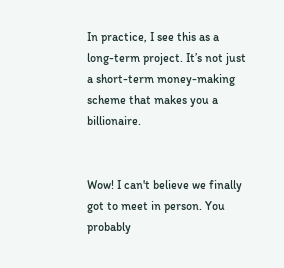In practice, I see this as a long-term project. It’s not just a short-term money-making scheme that makes you a billionaire.


Wow! I can't believe we finally got to meet in person. You probably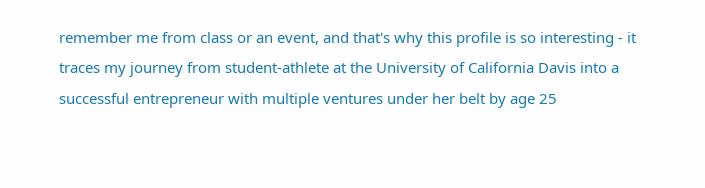remember me from class or an event, and that's why this profile is so interesting - it traces my journey from student-athlete at the University of California Davis into a successful entrepreneur with multiple ventures under her belt by age 25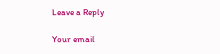Leave a Reply

Your email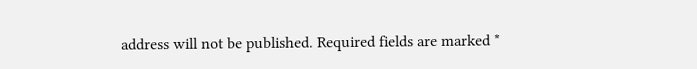address will not be published. Required fields are marked *